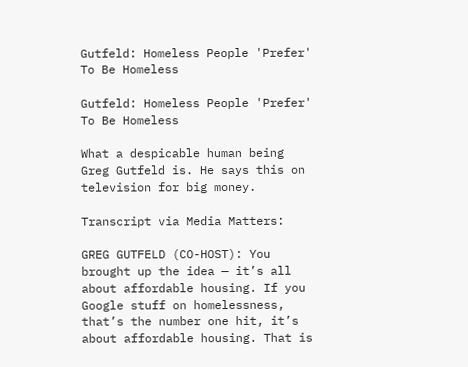Gutfeld: Homeless People 'Prefer' To Be Homeless

Gutfeld: Homeless People 'Prefer' To Be Homeless

What a despicable human being Greg Gutfeld is. He says this on television for big money.

Transcript via Media Matters:

GREG GUTFELD (CO-HOST): You brought up the idea — it’s all about affordable housing. If you Google stuff on homelessness, that’s the number one hit, it’s about affordable housing. That is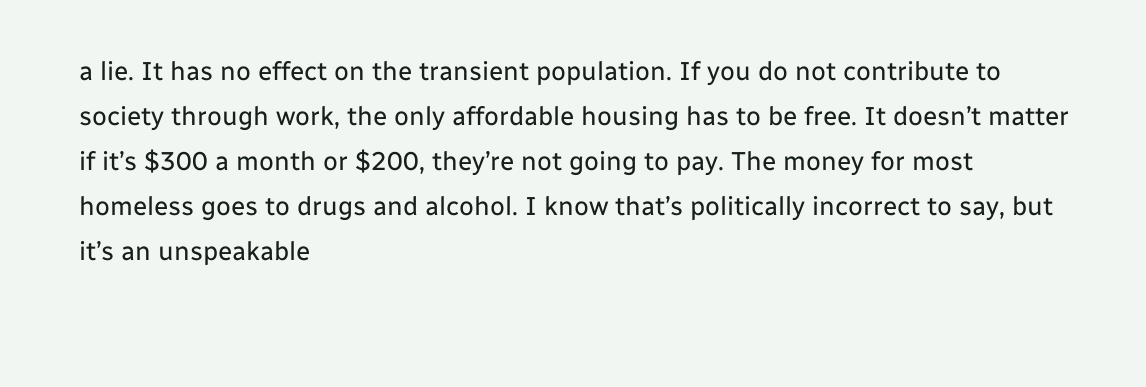a lie. It has no effect on the transient population. If you do not contribute to society through work, the only affordable housing has to be free. It doesn’t matter if it’s $300 a month or $200, they’re not going to pay. The money for most homeless goes to drugs and alcohol. I know that’s politically incorrect to say, but it’s an unspeakable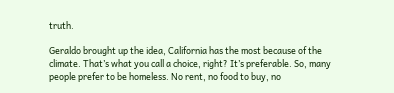truth.

Geraldo brought up the idea, California has the most because of the climate. That’s what you call a choice, right? It’s preferable. So, many people prefer to be homeless. No rent, no food to buy, no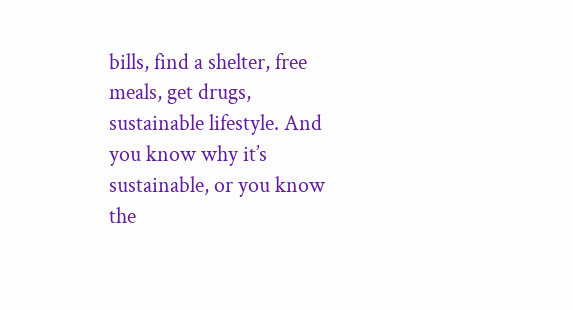bills, find a shelter, free meals, get drugs, sustainable lifestyle. And you know why it’s sustainable, or you know the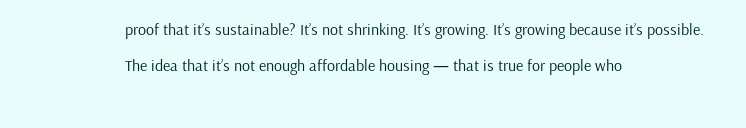proof that it’s sustainable? It’s not shrinking. It’s growing. It’s growing because it’s possible.

The idea that it’s not enough affordable housing — that is true for people who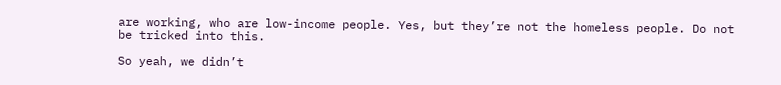are working, who are low-income people. Yes, but they’re not the homeless people. Do not be tricked into this.

So yeah, we didn’t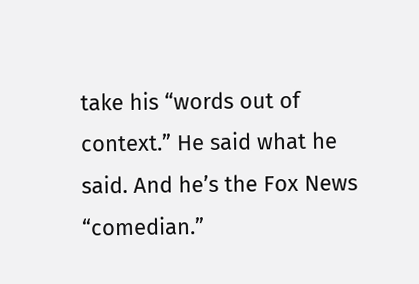take his “words out of context.” He said what he said. And he’s the Fox News “comedian.”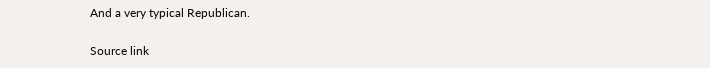And a very typical Republican.

Source link